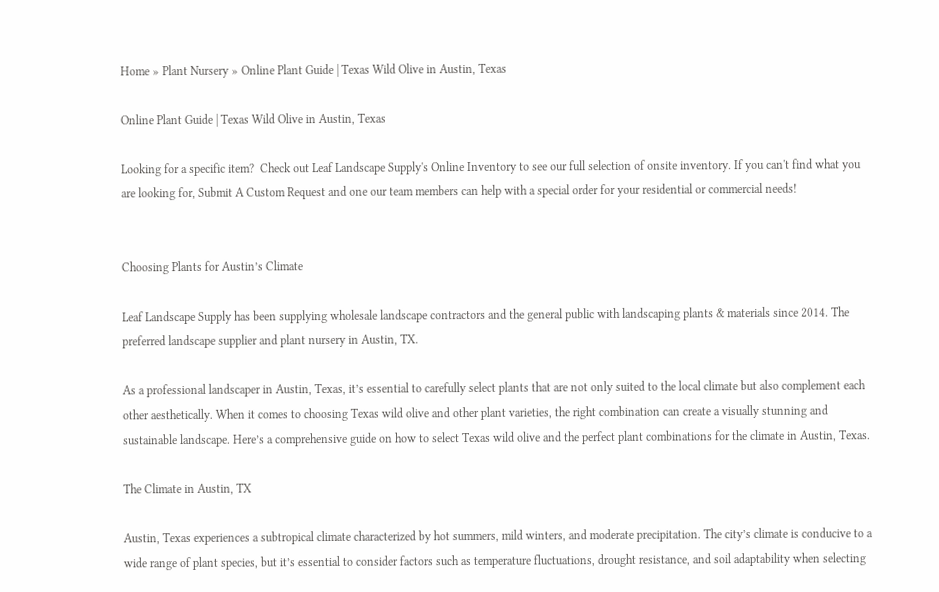Home » Plant Nursery » Online Plant Guide | Texas Wild Olive in Austin, Texas

Online Plant Guide | Texas Wild Olive in Austin, Texas

Looking for a specific item?  Check out Leaf Landscape Supply's Online Inventory to see our full selection of onsite inventory. If you can't find what you are looking for, Submit A Custom Request and one our team members can help with a special order for your residential or commercial needs!


Choosing Plants for Austin’s Climate

Leaf Landscape Supply has been supplying wholesale landscape contractors and the general public with landscaping plants & materials since 2014. The preferred landscape supplier and plant nursery in Austin, TX.

As a professional landscaper in Austin, Texas, it’s essential to carefully select plants that are not only suited to the local climate but also complement each other aesthetically. When it comes to choosing Texas wild olive and other plant varieties, the right combination can create a visually stunning and sustainable landscape. Here’s a comprehensive guide on how to select Texas wild olive and the perfect plant combinations for the climate in Austin, Texas.

The Climate in Austin, TX

Austin, Texas experiences a subtropical climate characterized by hot summers, mild winters, and moderate precipitation. The city’s climate is conducive to a wide range of plant species, but it’s essential to consider factors such as temperature fluctuations, drought resistance, and soil adaptability when selecting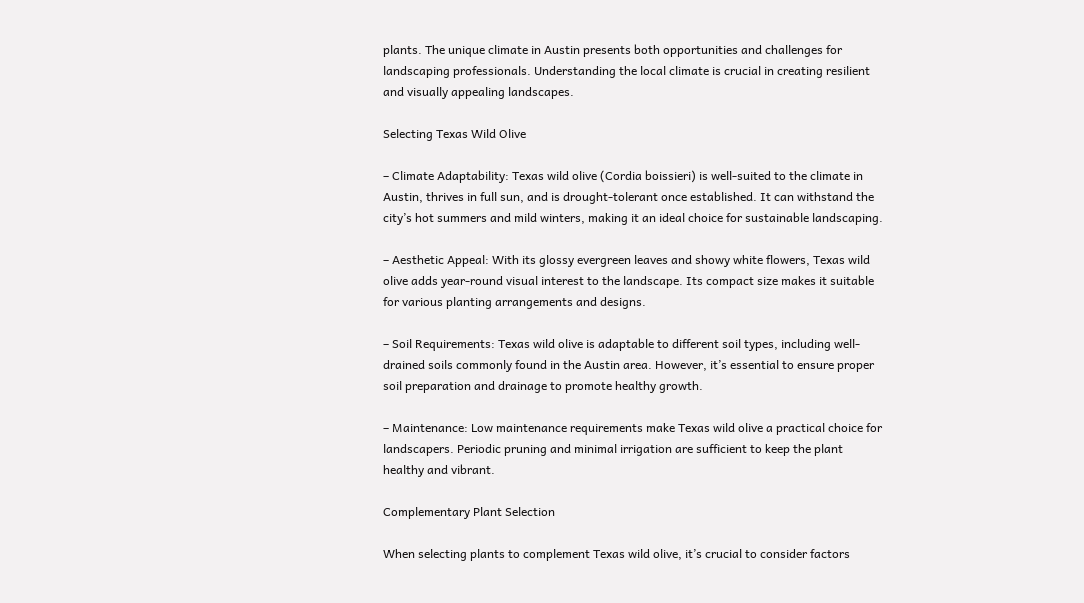plants. The unique climate in Austin presents both opportunities and challenges for landscaping professionals. Understanding the local climate is crucial in creating resilient and visually appealing landscapes.

Selecting Texas Wild Olive

– Climate Adaptability: Texas wild olive (Cordia boissieri) is well-suited to the climate in Austin, thrives in full sun, and is drought-tolerant once established. It can withstand the city’s hot summers and mild winters, making it an ideal choice for sustainable landscaping.

– Aesthetic Appeal: With its glossy evergreen leaves and showy white flowers, Texas wild olive adds year-round visual interest to the landscape. Its compact size makes it suitable for various planting arrangements and designs.

– Soil Requirements: Texas wild olive is adaptable to different soil types, including well-drained soils commonly found in the Austin area. However, it’s essential to ensure proper soil preparation and drainage to promote healthy growth.

– Maintenance: Low maintenance requirements make Texas wild olive a practical choice for landscapers. Periodic pruning and minimal irrigation are sufficient to keep the plant healthy and vibrant.

Complementary Plant Selection

When selecting plants to complement Texas wild olive, it’s crucial to consider factors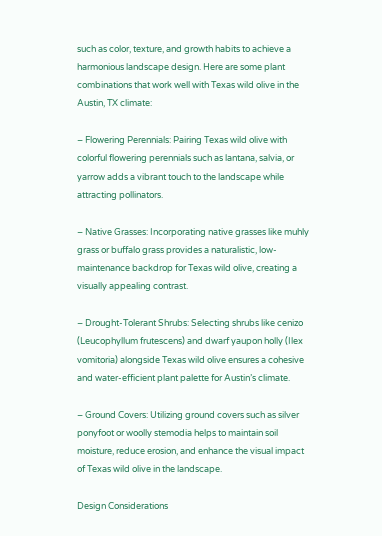such as color, texture, and growth habits to achieve a harmonious landscape design. Here are some plant combinations that work well with Texas wild olive in the Austin, TX climate:

– Flowering Perennials: Pairing Texas wild olive with colorful flowering perennials such as lantana, salvia, or yarrow adds a vibrant touch to the landscape while attracting pollinators.

– Native Grasses: Incorporating native grasses like muhly grass or buffalo grass provides a naturalistic, low-maintenance backdrop for Texas wild olive, creating a visually appealing contrast.

– Drought-Tolerant Shrubs: Selecting shrubs like cenizo (Leucophyllum frutescens) and dwarf yaupon holly (Ilex vomitoria) alongside Texas wild olive ensures a cohesive and water-efficient plant palette for Austin’s climate.

– Ground Covers: Utilizing ground covers such as silver ponyfoot or woolly stemodia helps to maintain soil moisture, reduce erosion, and enhance the visual impact of Texas wild olive in the landscape.

Design Considerations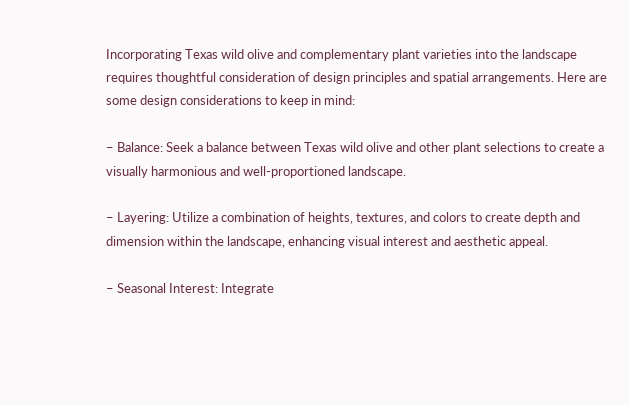Incorporating Texas wild olive and complementary plant varieties into the landscape requires thoughtful consideration of design principles and spatial arrangements. Here are some design considerations to keep in mind:

– Balance: Seek a balance between Texas wild olive and other plant selections to create a visually harmonious and well-proportioned landscape.

– Layering: Utilize a combination of heights, textures, and colors to create depth and dimension within the landscape, enhancing visual interest and aesthetic appeal.

– Seasonal Interest: Integrate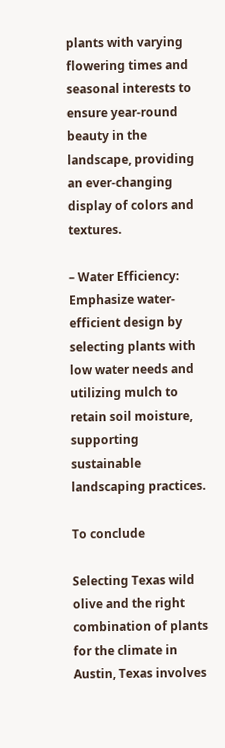plants with varying flowering times and seasonal interests to ensure year-round beauty in the landscape, providing an ever-changing display of colors and textures.

– Water Efficiency: Emphasize water-efficient design by selecting plants with low water needs and utilizing mulch to retain soil moisture, supporting sustainable landscaping practices.

To conclude

Selecting Texas wild olive and the right combination of plants for the climate in Austin, Texas involves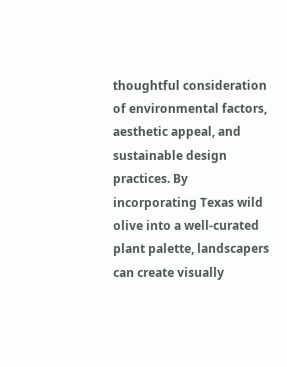thoughtful consideration of environmental factors, aesthetic appeal, and sustainable design practices. By incorporating Texas wild olive into a well-curated plant palette, landscapers can create visually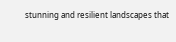stunning and resilient landscapes that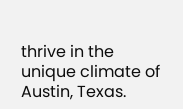thrive in the unique climate of Austin, Texas.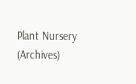Plant Nursery (Archives)